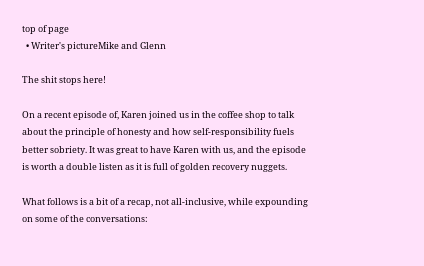top of page
  • Writer's pictureMike and Glenn

The shit stops here!

On a recent episode of, Karen joined us in the coffee shop to talk about the principle of honesty and how self-responsibility fuels better sobriety. It was great to have Karen with us, and the episode is worth a double listen as it is full of golden recovery nuggets.

What follows is a bit of a recap, not all-inclusive, while expounding on some of the conversations: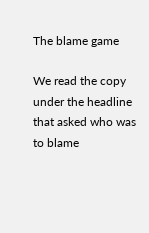The blame game

We read the copy under the headline that asked who was to blame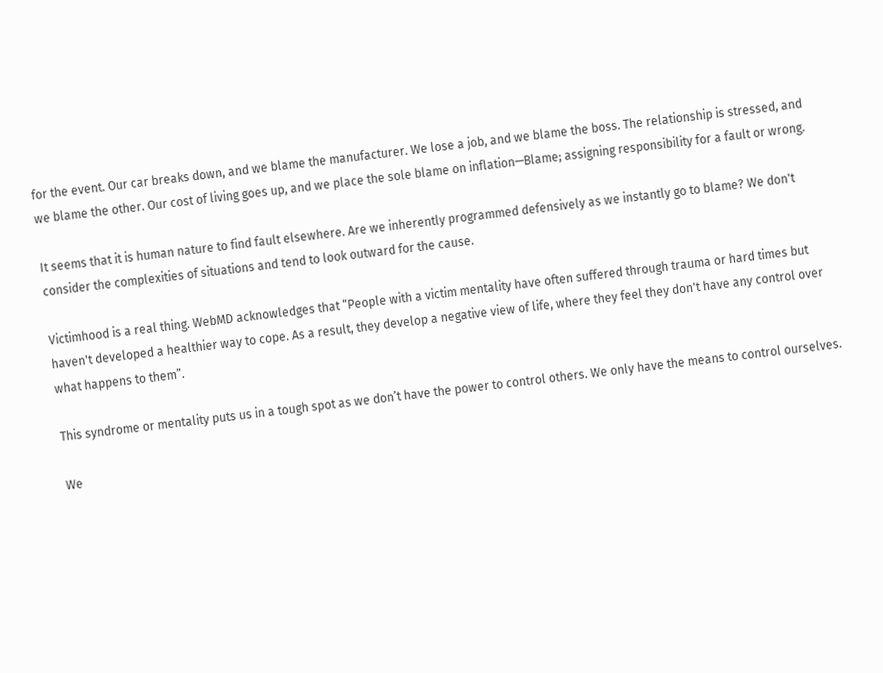for the event. Our car breaks down, and we blame the manufacturer. We lose a job, and we blame the boss. The relationship is stressed, and we blame the other. Our cost of living goes up, and we place the sole blame on inflation—Blame; assigning responsibility for a fault or wrong.

It seems that it is human nature to find fault elsewhere. Are we inherently programmed defensively as we instantly go to blame? We don't consider the complexities of situations and tend to look outward for the cause.

Victimhood is a real thing. WebMD acknowledges that “People with a victim mentality have often suffered through trauma or hard times but haven't developed a healthier way to cope. As a result, they develop a negative view of life, where they feel they don't have any control over what happens to them”.

This syndrome or mentality puts us in a tough spot as we don’t have the power to control others. We only have the means to control ourselves.

We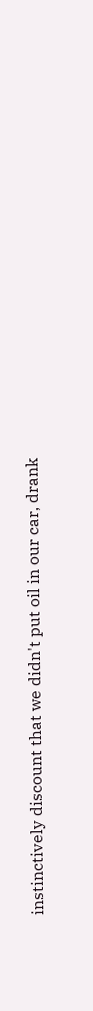instinctively discount that we didn't put oil in our car, drank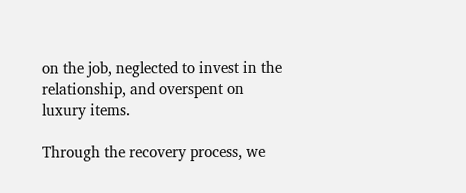on the job, neglected to invest in the relationship, and overspent on luxury items.

Through the recovery process, we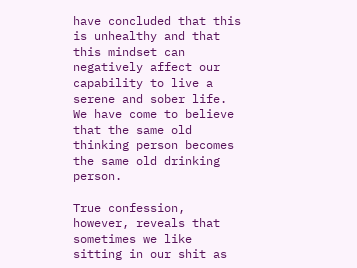have concluded that this is unhealthy and that this mindset can negatively affect our capability to live a serene and sober life. We have come to believe that the same old thinking person becomes the same old drinking person.

True confession, however, reveals that sometimes we like sitting in our shit as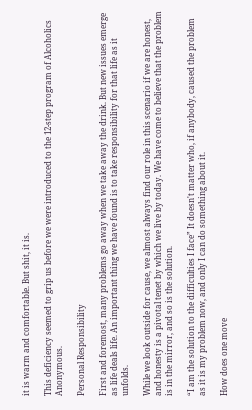it is warm and comfortable. But shit, it is.

This deficiency seemed to grip us before we were introduced to the 12-step program of Alcoholics Anonymous.

Personal Responsibility

First and foremost, many problems go away when we take away the drink. But new issues emerge as life deals life. An important thing we have found is to take responsibility for that life as it unfolds.

While we look outside for cause, we almost always find our role in this scenario if we are honest, and honesty is a pivotal tenet by which we live by today. We have come to believe that the problem is in the mirror, and so is the solution.

“I am the solution to the difficulties I face” It doesn't matter who, if anybody, caused the problem as it is my problem now, and only I can do something about it.

How does one move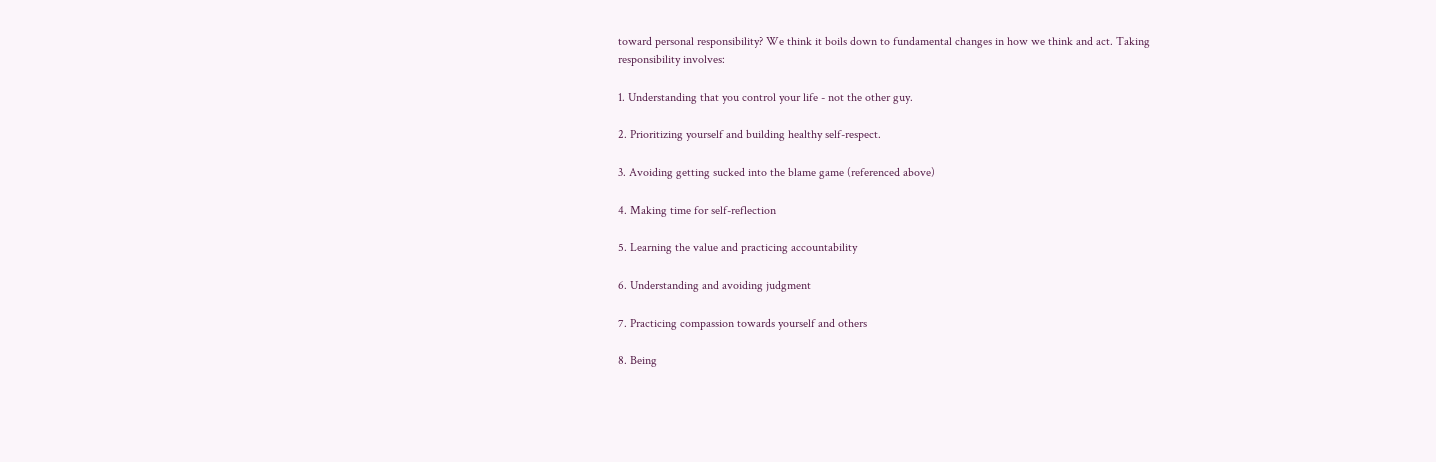toward personal responsibility? We think it boils down to fundamental changes in how we think and act. Taking responsibility involves:

1. Understanding that you control your life - not the other guy.

2. Prioritizing yourself and building healthy self-respect.

3. Avoiding getting sucked into the blame game (referenced above)

4. Making time for self-reflection

5. Learning the value and practicing accountability

6. Understanding and avoiding judgment

7. Practicing compassion towards yourself and others

8. Being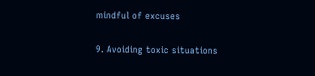mindful of excuses

9. Avoiding toxic situations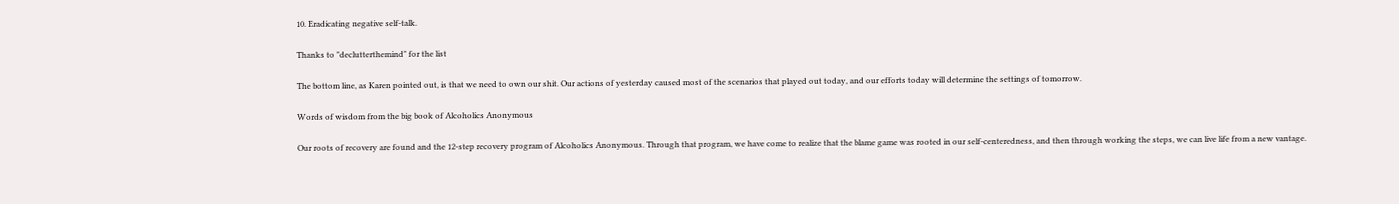10. Eradicating negative self-talk.

Thanks to "declutterthemind" for the list

The bottom line, as Karen pointed out, is that we need to own our shit. Our actions of yesterday caused most of the scenarios that played out today, and our efforts today will determine the settings of tomorrow.

Words of wisdom from the big book of Alcoholics Anonymous

Our roots of recovery are found and the 12-step recovery program of Alcoholics Anonymous. Through that program, we have come to realize that the blame game was rooted in our self-centeredness, and then through working the steps, we can live life from a new vantage.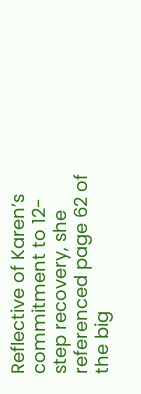Reflective of Karen’s commitment to 12-step recovery, she referenced page 62 of the big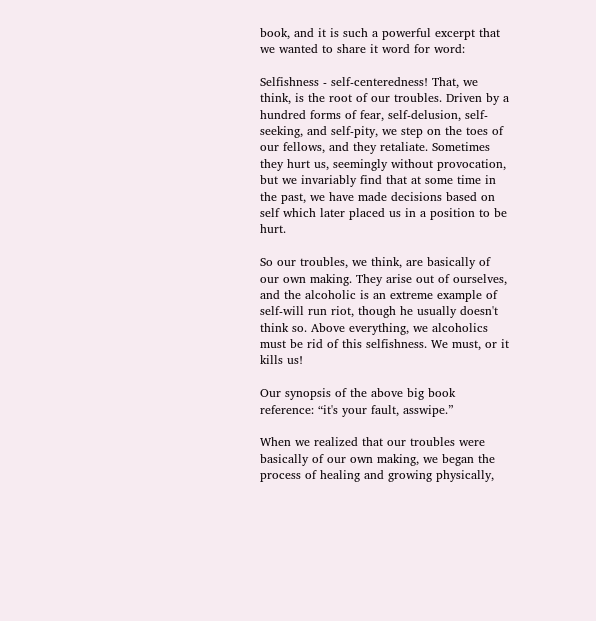book, and it is such a powerful excerpt that we wanted to share it word for word:

Selfishness - self-centeredness! That, we think, is the root of our troubles. Driven by a hundred forms of fear, self-delusion, self-seeking, and self-pity, we step on the toes of our fellows, and they retaliate. Sometimes they hurt us, seemingly without provocation, but we invariably find that at some time in the past, we have made decisions based on self which later placed us in a position to be hurt.

So our troubles, we think, are basically of our own making. They arise out of ourselves, and the alcoholic is an extreme example of self-will run riot, though he usually doesn't think so. Above everything, we alcoholics must be rid of this selfishness. We must, or it kills us!

Our synopsis of the above big book reference: “it's your fault, asswipe.”

When we realized that our troubles were basically of our own making, we began the process of healing and growing physically,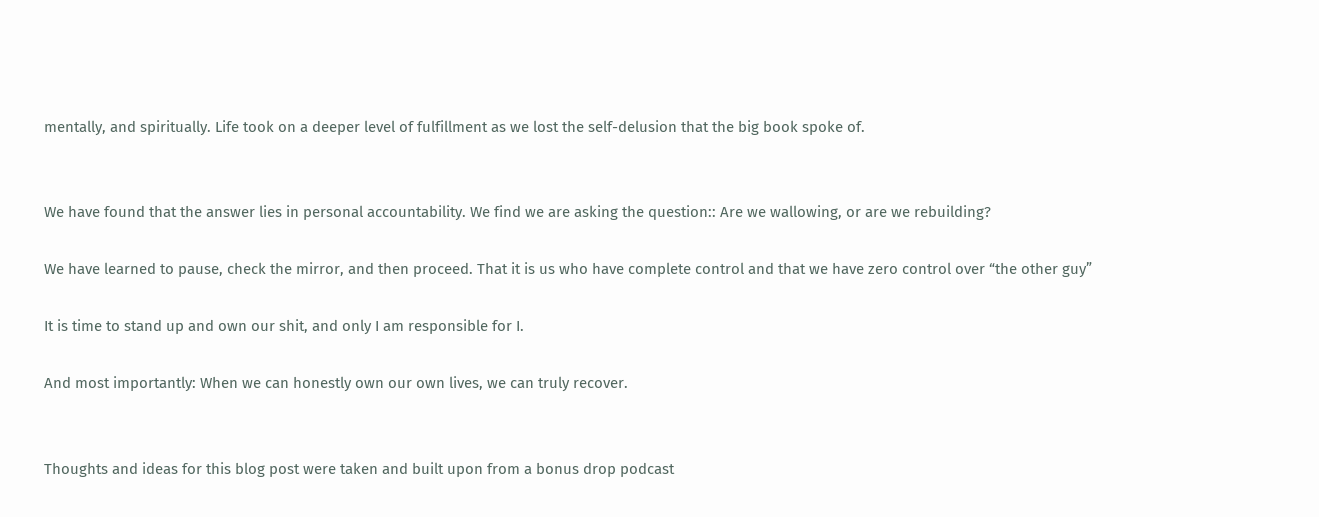mentally, and spiritually. Life took on a deeper level of fulfillment as we lost the self-delusion that the big book spoke of.


We have found that the answer lies in personal accountability. We find we are asking the question:: Are we wallowing, or are we rebuilding?

We have learned to pause, check the mirror, and then proceed. That it is us who have complete control and that we have zero control over “the other guy”

It is time to stand up and own our shit, and only I am responsible for I.

And most importantly: When we can honestly own our own lives, we can truly recover.


Thoughts and ideas for this blog post were taken and built upon from a bonus drop podcast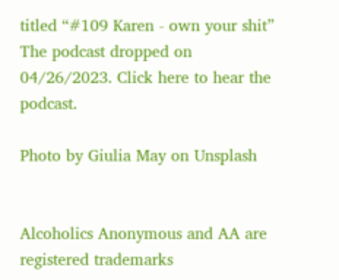titled “#109 Karen - own your shit” The podcast dropped on 04/26/2023. Click here to hear the podcast.

Photo by Giulia May on Unsplash


Alcoholics Anonymous and AA are registered trademarks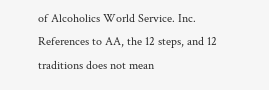of Alcoholics World Service. Inc. References to AA, the 12 steps, and 12 traditions does not mean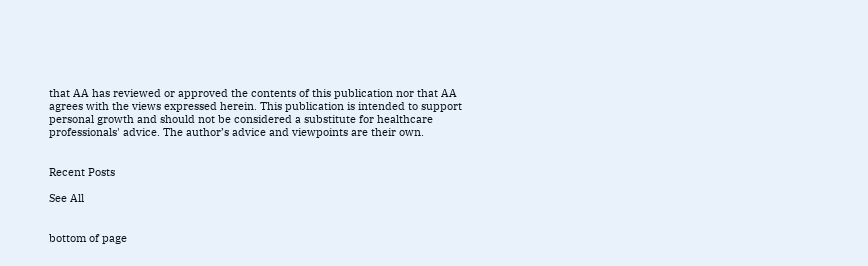that AA has reviewed or approved the contents of this publication nor that AA agrees with the views expressed herein. This publication is intended to support personal growth and should not be considered a substitute for healthcare professionals' advice. The author’s advice and viewpoints are their own.


Recent Posts

See All


bottom of page